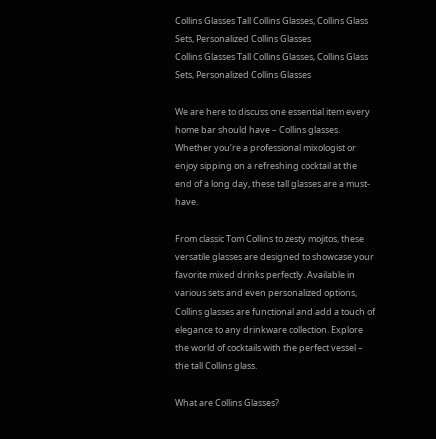Collins Glasses Tall Collins Glasses, Collins Glass Sets, Personalized Collins Glasses
Collins Glasses Tall Collins Glasses, Collins Glass Sets, Personalized Collins Glasses

We are here to discuss one essential item every home bar should have – Collins glasses. Whether you’re a professional mixologist or enjoy sipping on a refreshing cocktail at the end of a long day, these tall glasses are a must-have.

From classic Tom Collins to zesty mojitos, these versatile glasses are designed to showcase your favorite mixed drinks perfectly. Available in various sets and even personalized options, Collins glasses are functional and add a touch of elegance to any drinkware collection. Explore the world of cocktails with the perfect vessel – the tall Collins glass.

What are Collins Glasses?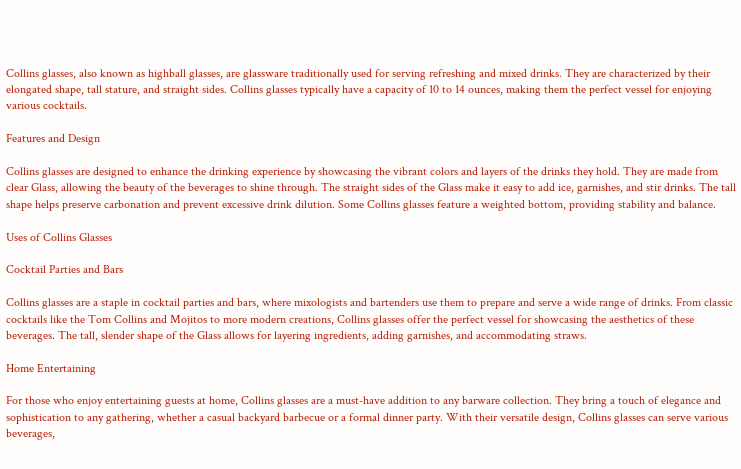Collins glasses, also known as highball glasses, are glassware traditionally used for serving refreshing and mixed drinks. They are characterized by their elongated shape, tall stature, and straight sides. Collins glasses typically have a capacity of 10 to 14 ounces, making them the perfect vessel for enjoying various cocktails.

Features and Design

Collins glasses are designed to enhance the drinking experience by showcasing the vibrant colors and layers of the drinks they hold. They are made from clear Glass, allowing the beauty of the beverages to shine through. The straight sides of the Glass make it easy to add ice, garnishes, and stir drinks. The tall shape helps preserve carbonation and prevent excessive drink dilution. Some Collins glasses feature a weighted bottom, providing stability and balance.

Uses of Collins Glasses

Cocktail Parties and Bars

Collins glasses are a staple in cocktail parties and bars, where mixologists and bartenders use them to prepare and serve a wide range of drinks. From classic cocktails like the Tom Collins and Mojitos to more modern creations, Collins glasses offer the perfect vessel for showcasing the aesthetics of these beverages. The tall, slender shape of the Glass allows for layering ingredients, adding garnishes, and accommodating straws.

Home Entertaining

For those who enjoy entertaining guests at home, Collins glasses are a must-have addition to any barware collection. They bring a touch of elegance and sophistication to any gathering, whether a casual backyard barbecue or a formal dinner party. With their versatile design, Collins glasses can serve various beverages,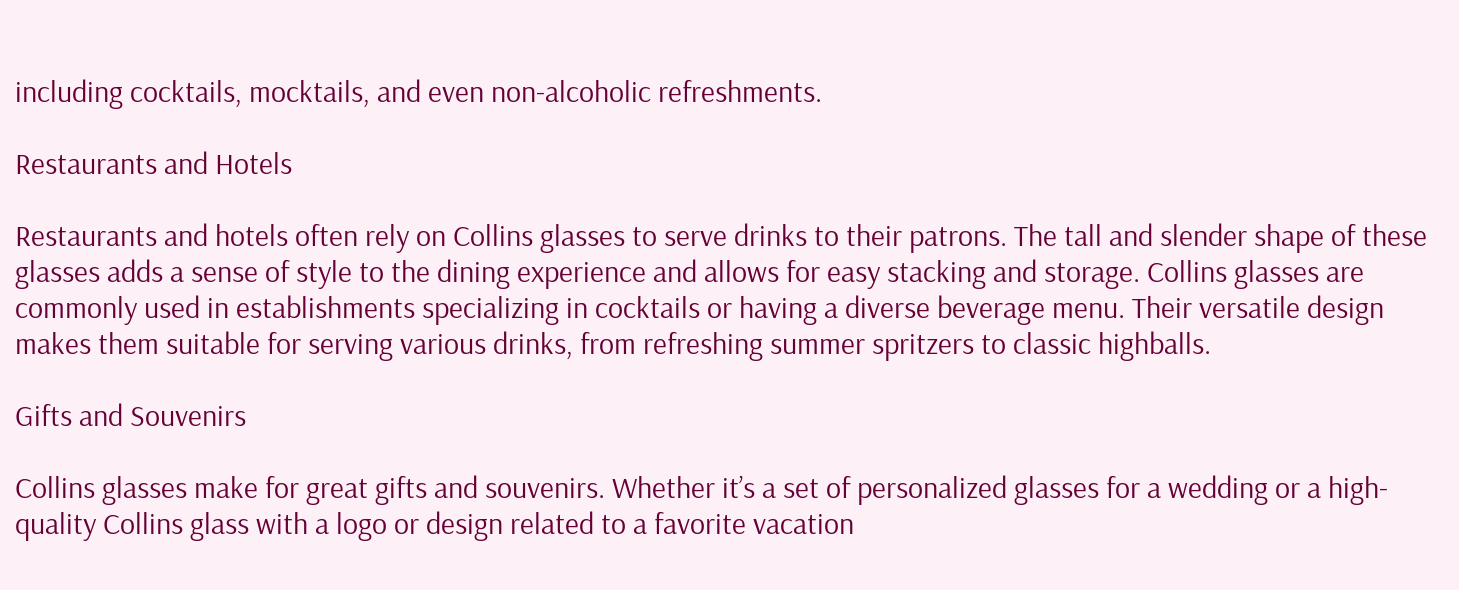including cocktails, mocktails, and even non-alcoholic refreshments.

Restaurants and Hotels

Restaurants and hotels often rely on Collins glasses to serve drinks to their patrons. The tall and slender shape of these glasses adds a sense of style to the dining experience and allows for easy stacking and storage. Collins glasses are commonly used in establishments specializing in cocktails or having a diverse beverage menu. Their versatile design makes them suitable for serving various drinks, from refreshing summer spritzers to classic highballs.

Gifts and Souvenirs

Collins glasses make for great gifts and souvenirs. Whether it’s a set of personalized glasses for a wedding or a high-quality Collins glass with a logo or design related to a favorite vacation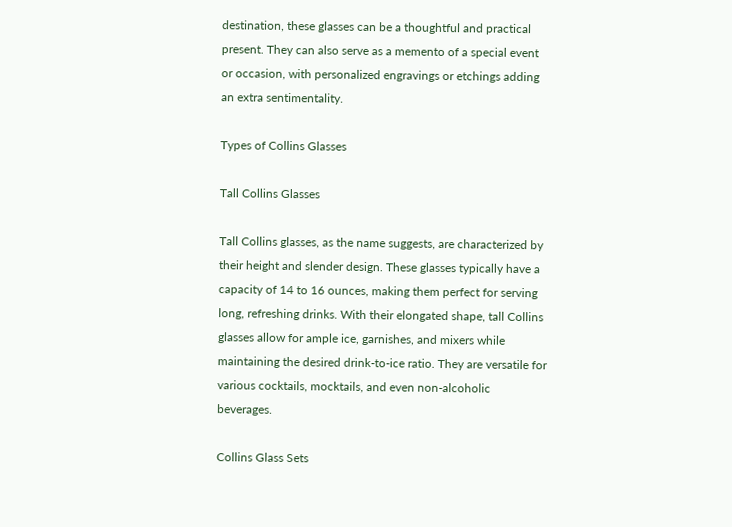destination, these glasses can be a thoughtful and practical present. They can also serve as a memento of a special event or occasion, with personalized engravings or etchings adding an extra sentimentality.

Types of Collins Glasses

Tall Collins Glasses

Tall Collins glasses, as the name suggests, are characterized by their height and slender design. These glasses typically have a capacity of 14 to 16 ounces, making them perfect for serving long, refreshing drinks. With their elongated shape, tall Collins glasses allow for ample ice, garnishes, and mixers while maintaining the desired drink-to-ice ratio. They are versatile for various cocktails, mocktails, and even non-alcoholic beverages.

Collins Glass Sets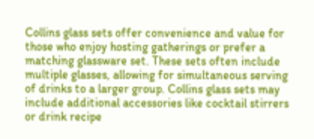Collins glass sets offer convenience and value for those who enjoy hosting gatherings or prefer a matching glassware set. These sets often include multiple glasses, allowing for simultaneous serving of drinks to a larger group. Collins glass sets may include additional accessories like cocktail stirrers or drink recipe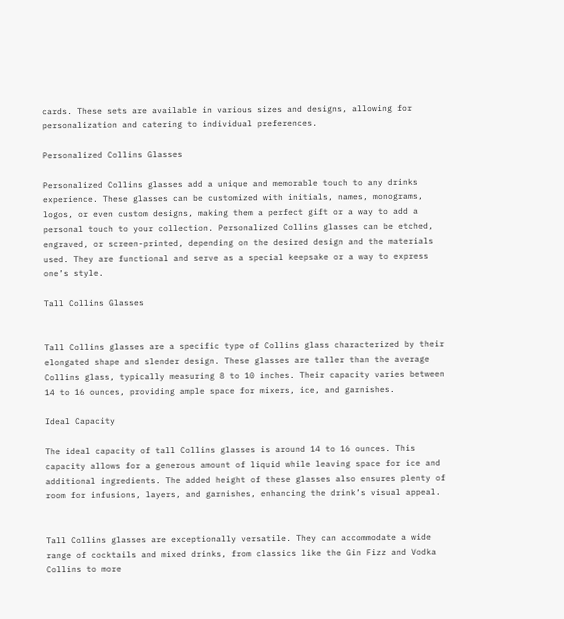cards. These sets are available in various sizes and designs, allowing for personalization and catering to individual preferences.

Personalized Collins Glasses

Personalized Collins glasses add a unique and memorable touch to any drinks experience. These glasses can be customized with initials, names, monograms, logos, or even custom designs, making them a perfect gift or a way to add a personal touch to your collection. Personalized Collins glasses can be etched, engraved, or screen-printed, depending on the desired design and the materials used. They are functional and serve as a special keepsake or a way to express one’s style.

Tall Collins Glasses


Tall Collins glasses are a specific type of Collins glass characterized by their elongated shape and slender design. These glasses are taller than the average Collins glass, typically measuring 8 to 10 inches. Their capacity varies between 14 to 16 ounces, providing ample space for mixers, ice, and garnishes.

Ideal Capacity

The ideal capacity of tall Collins glasses is around 14 to 16 ounces. This capacity allows for a generous amount of liquid while leaving space for ice and additional ingredients. The added height of these glasses also ensures plenty of room for infusions, layers, and garnishes, enhancing the drink’s visual appeal.


Tall Collins glasses are exceptionally versatile. They can accommodate a wide range of cocktails and mixed drinks, from classics like the Gin Fizz and Vodka Collins to more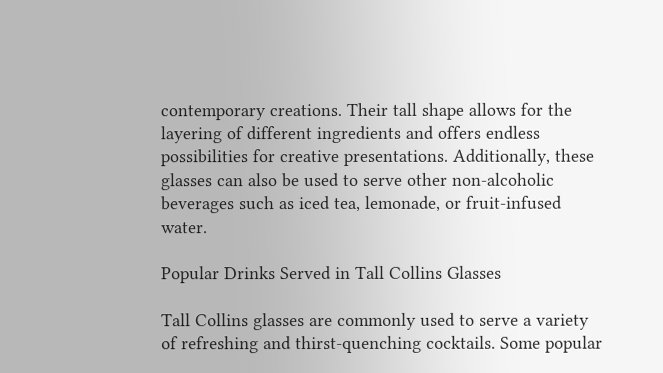contemporary creations. Their tall shape allows for the layering of different ingredients and offers endless possibilities for creative presentations. Additionally, these glasses can also be used to serve other non-alcoholic beverages such as iced tea, lemonade, or fruit-infused water.

Popular Drinks Served in Tall Collins Glasses

Tall Collins glasses are commonly used to serve a variety of refreshing and thirst-quenching cocktails. Some popular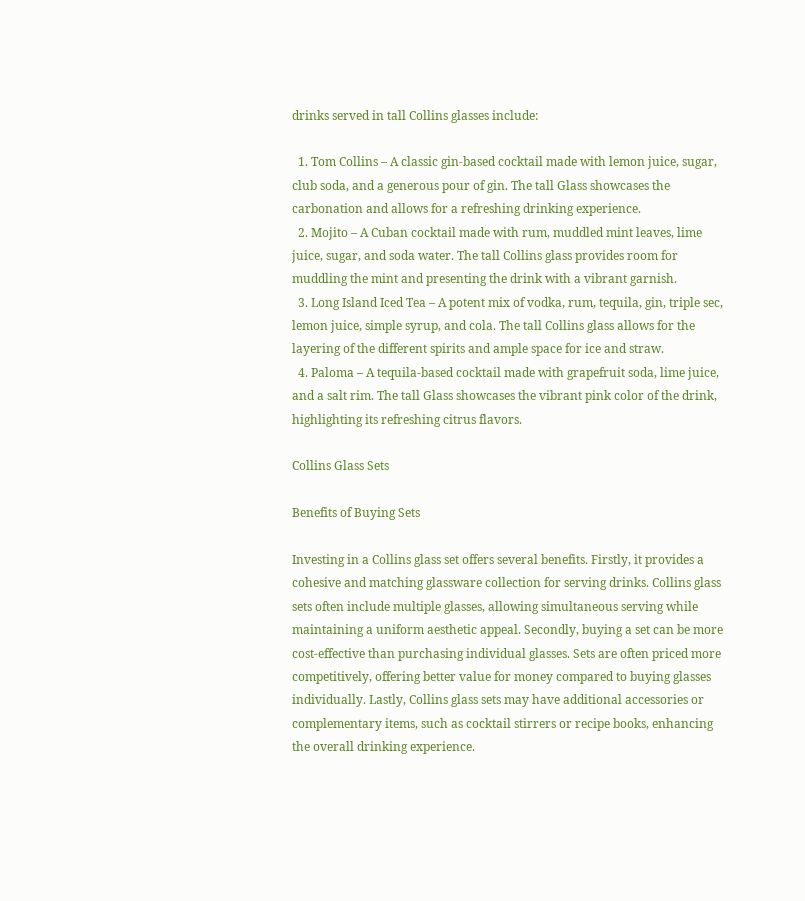drinks served in tall Collins glasses include:

  1. Tom Collins – A classic gin-based cocktail made with lemon juice, sugar, club soda, and a generous pour of gin. The tall Glass showcases the carbonation and allows for a refreshing drinking experience.
  2. Mojito – A Cuban cocktail made with rum, muddled mint leaves, lime juice, sugar, and soda water. The tall Collins glass provides room for muddling the mint and presenting the drink with a vibrant garnish.
  3. Long Island Iced Tea – A potent mix of vodka, rum, tequila, gin, triple sec, lemon juice, simple syrup, and cola. The tall Collins glass allows for the layering of the different spirits and ample space for ice and straw.
  4. Paloma – A tequila-based cocktail made with grapefruit soda, lime juice, and a salt rim. The tall Glass showcases the vibrant pink color of the drink, highlighting its refreshing citrus flavors.

Collins Glass Sets

Benefits of Buying Sets

Investing in a Collins glass set offers several benefits. Firstly, it provides a cohesive and matching glassware collection for serving drinks. Collins glass sets often include multiple glasses, allowing simultaneous serving while maintaining a uniform aesthetic appeal. Secondly, buying a set can be more cost-effective than purchasing individual glasses. Sets are often priced more competitively, offering better value for money compared to buying glasses individually. Lastly, Collins glass sets may have additional accessories or complementary items, such as cocktail stirrers or recipe books, enhancing the overall drinking experience.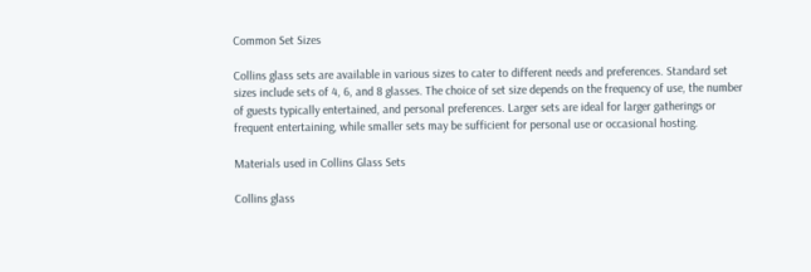Common Set Sizes

Collins glass sets are available in various sizes to cater to different needs and preferences. Standard set sizes include sets of 4, 6, and 8 glasses. The choice of set size depends on the frequency of use, the number of guests typically entertained, and personal preferences. Larger sets are ideal for larger gatherings or frequent entertaining, while smaller sets may be sufficient for personal use or occasional hosting.

Materials used in Collins Glass Sets

Collins glass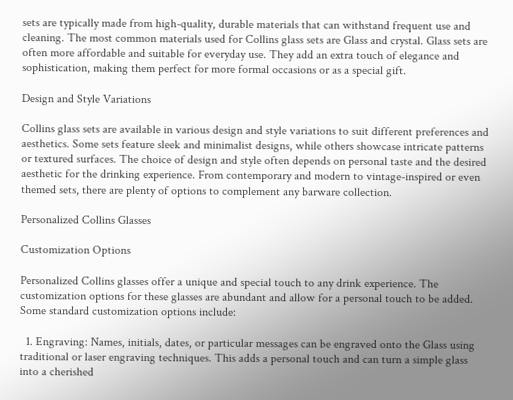sets are typically made from high-quality, durable materials that can withstand frequent use and cleaning. The most common materials used for Collins glass sets are Glass and crystal. Glass sets are often more affordable and suitable for everyday use. They add an extra touch of elegance and sophistication, making them perfect for more formal occasions or as a special gift.

Design and Style Variations

Collins glass sets are available in various design and style variations to suit different preferences and aesthetics. Some sets feature sleek and minimalist designs, while others showcase intricate patterns or textured surfaces. The choice of design and style often depends on personal taste and the desired aesthetic for the drinking experience. From contemporary and modern to vintage-inspired or even themed sets, there are plenty of options to complement any barware collection.

Personalized Collins Glasses

Customization Options

Personalized Collins glasses offer a unique and special touch to any drink experience. The customization options for these glasses are abundant and allow for a personal touch to be added. Some standard customization options include:

  1. Engraving: Names, initials, dates, or particular messages can be engraved onto the Glass using traditional or laser engraving techniques. This adds a personal touch and can turn a simple glass into a cherished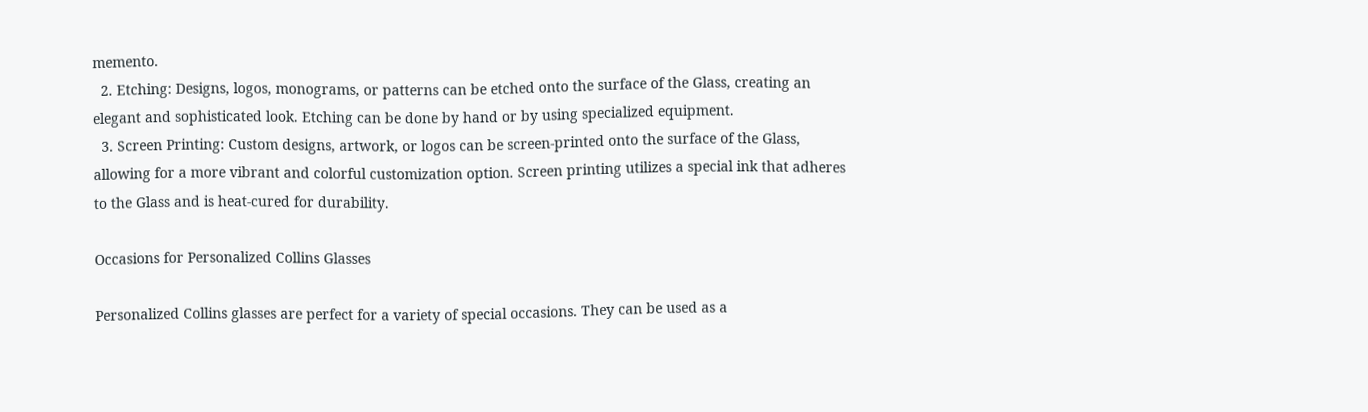memento.
  2. Etching: Designs, logos, monograms, or patterns can be etched onto the surface of the Glass, creating an elegant and sophisticated look. Etching can be done by hand or by using specialized equipment.
  3. Screen Printing: Custom designs, artwork, or logos can be screen-printed onto the surface of the Glass, allowing for a more vibrant and colorful customization option. Screen printing utilizes a special ink that adheres to the Glass and is heat-cured for durability.

Occasions for Personalized Collins Glasses

Personalized Collins glasses are perfect for a variety of special occasions. They can be used as a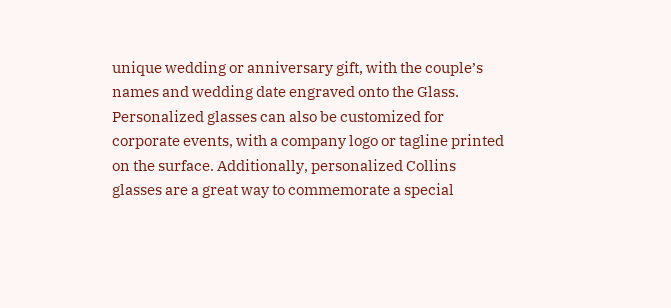unique wedding or anniversary gift, with the couple’s names and wedding date engraved onto the Glass. Personalized glasses can also be customized for corporate events, with a company logo or tagline printed on the surface. Additionally, personalized Collins glasses are a great way to commemorate a special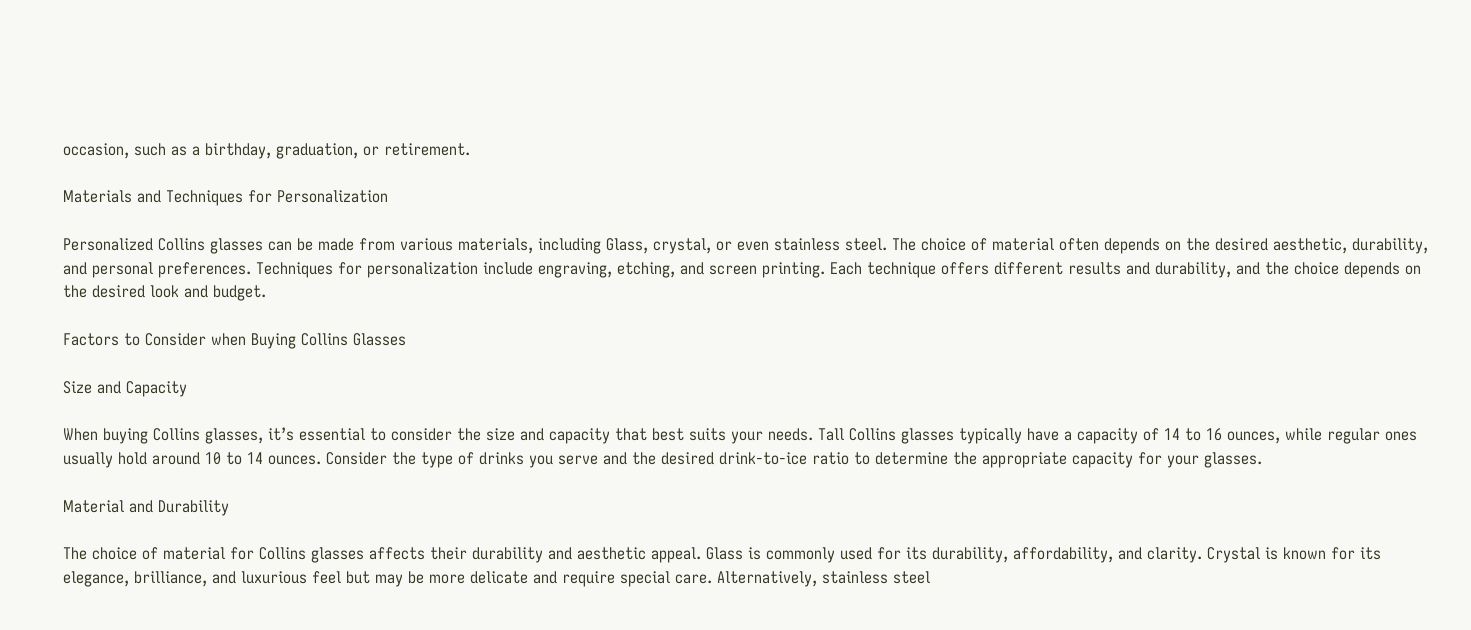occasion, such as a birthday, graduation, or retirement.

Materials and Techniques for Personalization

Personalized Collins glasses can be made from various materials, including Glass, crystal, or even stainless steel. The choice of material often depends on the desired aesthetic, durability, and personal preferences. Techniques for personalization include engraving, etching, and screen printing. Each technique offers different results and durability, and the choice depends on the desired look and budget.

Factors to Consider when Buying Collins Glasses

Size and Capacity

When buying Collins glasses, it’s essential to consider the size and capacity that best suits your needs. Tall Collins glasses typically have a capacity of 14 to 16 ounces, while regular ones usually hold around 10 to 14 ounces. Consider the type of drinks you serve and the desired drink-to-ice ratio to determine the appropriate capacity for your glasses.

Material and Durability

The choice of material for Collins glasses affects their durability and aesthetic appeal. Glass is commonly used for its durability, affordability, and clarity. Crystal is known for its elegance, brilliance, and luxurious feel but may be more delicate and require special care. Alternatively, stainless steel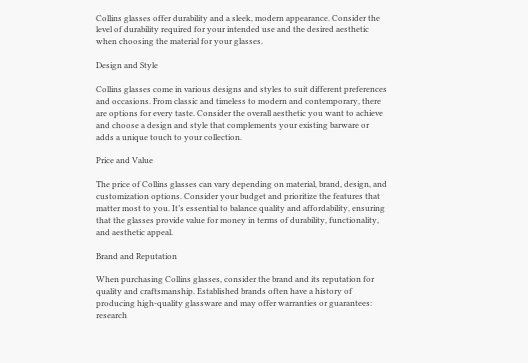Collins glasses offer durability and a sleek, modern appearance. Consider the level of durability required for your intended use and the desired aesthetic when choosing the material for your glasses.

Design and Style

Collins glasses come in various designs and styles to suit different preferences and occasions. From classic and timeless to modern and contemporary, there are options for every taste. Consider the overall aesthetic you want to achieve and choose a design and style that complements your existing barware or adds a unique touch to your collection.

Price and Value

The price of Collins glasses can vary depending on material, brand, design, and customization options. Consider your budget and prioritize the features that matter most to you. It’s essential to balance quality and affordability, ensuring that the glasses provide value for money in terms of durability, functionality, and aesthetic appeal.

Brand and Reputation

When purchasing Collins glasses, consider the brand and its reputation for quality and craftsmanship. Established brands often have a history of producing high-quality glassware and may offer warranties or guarantees: research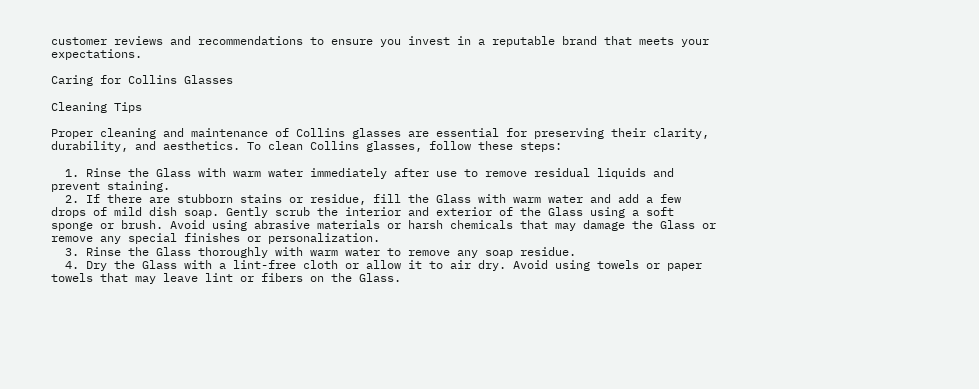customer reviews and recommendations to ensure you invest in a reputable brand that meets your expectations.

Caring for Collins Glasses

Cleaning Tips

Proper cleaning and maintenance of Collins glasses are essential for preserving their clarity, durability, and aesthetics. To clean Collins glasses, follow these steps:

  1. Rinse the Glass with warm water immediately after use to remove residual liquids and prevent staining.
  2. If there are stubborn stains or residue, fill the Glass with warm water and add a few drops of mild dish soap. Gently scrub the interior and exterior of the Glass using a soft sponge or brush. Avoid using abrasive materials or harsh chemicals that may damage the Glass or remove any special finishes or personalization.
  3. Rinse the Glass thoroughly with warm water to remove any soap residue.
  4. Dry the Glass with a lint-free cloth or allow it to air dry. Avoid using towels or paper towels that may leave lint or fibers on the Glass.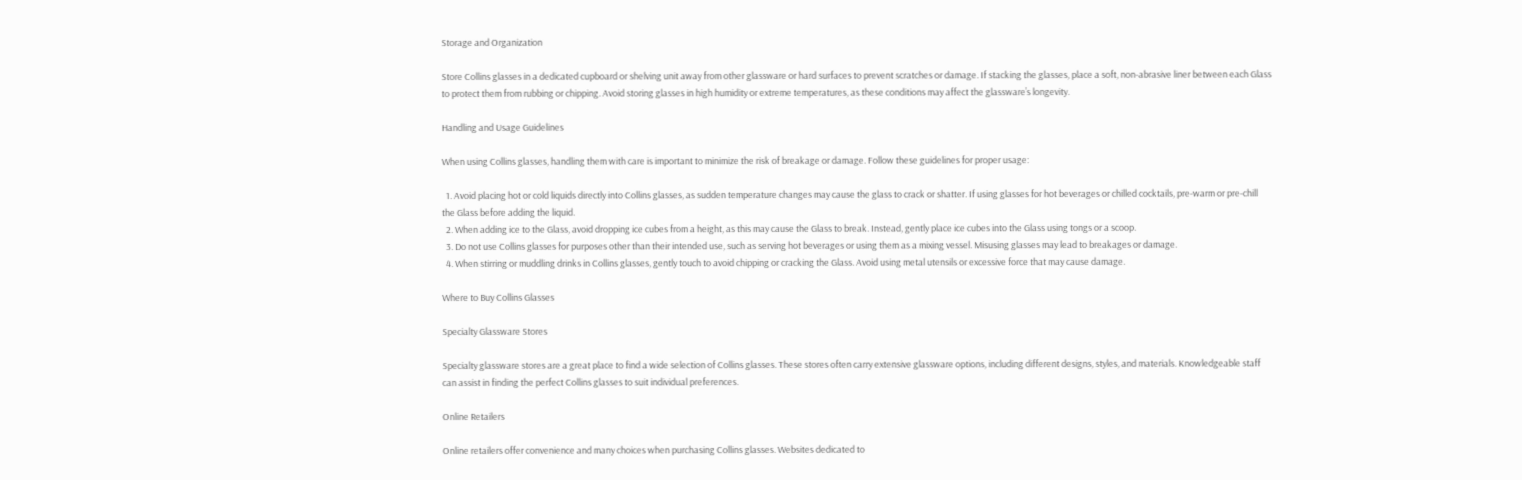Storage and Organization

Store Collins glasses in a dedicated cupboard or shelving unit away from other glassware or hard surfaces to prevent scratches or damage. If stacking the glasses, place a soft, non-abrasive liner between each Glass to protect them from rubbing or chipping. Avoid storing glasses in high humidity or extreme temperatures, as these conditions may affect the glassware’s longevity.

Handling and Usage Guidelines

When using Collins glasses, handling them with care is important to minimize the risk of breakage or damage. Follow these guidelines for proper usage:

  1. Avoid placing hot or cold liquids directly into Collins glasses, as sudden temperature changes may cause the glass to crack or shatter. If using glasses for hot beverages or chilled cocktails, pre-warm or pre-chill the Glass before adding the liquid.
  2. When adding ice to the Glass, avoid dropping ice cubes from a height, as this may cause the Glass to break. Instead, gently place ice cubes into the Glass using tongs or a scoop.
  3. Do not use Collins glasses for purposes other than their intended use, such as serving hot beverages or using them as a mixing vessel. Misusing glasses may lead to breakages or damage.
  4. When stirring or muddling drinks in Collins glasses, gently touch to avoid chipping or cracking the Glass. Avoid using metal utensils or excessive force that may cause damage.

Where to Buy Collins Glasses

Specialty Glassware Stores

Specialty glassware stores are a great place to find a wide selection of Collins glasses. These stores often carry extensive glassware options, including different designs, styles, and materials. Knowledgeable staff can assist in finding the perfect Collins glasses to suit individual preferences.

Online Retailers

Online retailers offer convenience and many choices when purchasing Collins glasses. Websites dedicated to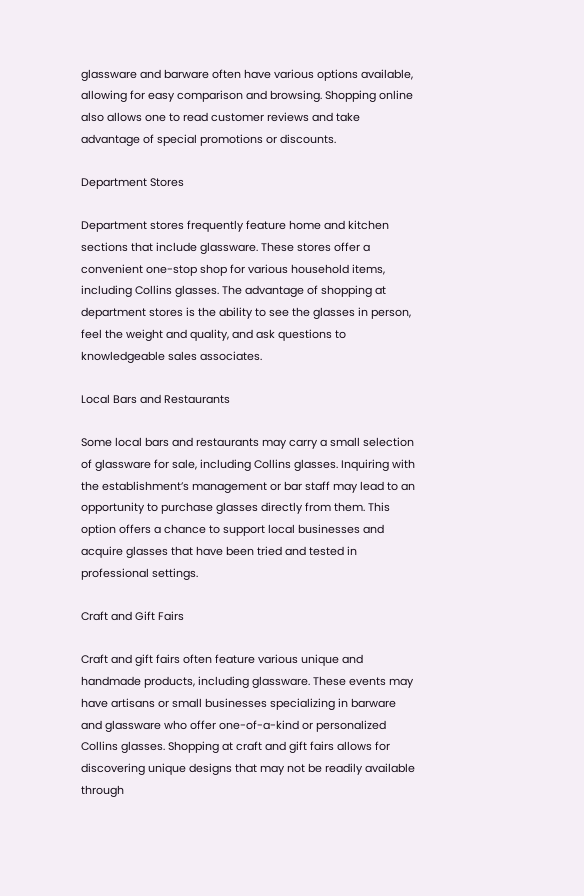glassware and barware often have various options available, allowing for easy comparison and browsing. Shopping online also allows one to read customer reviews and take advantage of special promotions or discounts.

Department Stores

Department stores frequently feature home and kitchen sections that include glassware. These stores offer a convenient one-stop shop for various household items, including Collins glasses. The advantage of shopping at department stores is the ability to see the glasses in person, feel the weight and quality, and ask questions to knowledgeable sales associates.

Local Bars and Restaurants

Some local bars and restaurants may carry a small selection of glassware for sale, including Collins glasses. Inquiring with the establishment’s management or bar staff may lead to an opportunity to purchase glasses directly from them. This option offers a chance to support local businesses and acquire glasses that have been tried and tested in professional settings.

Craft and Gift Fairs

Craft and gift fairs often feature various unique and handmade products, including glassware. These events may have artisans or small businesses specializing in barware and glassware who offer one-of-a-kind or personalized Collins glasses. Shopping at craft and gift fairs allows for discovering unique designs that may not be readily available through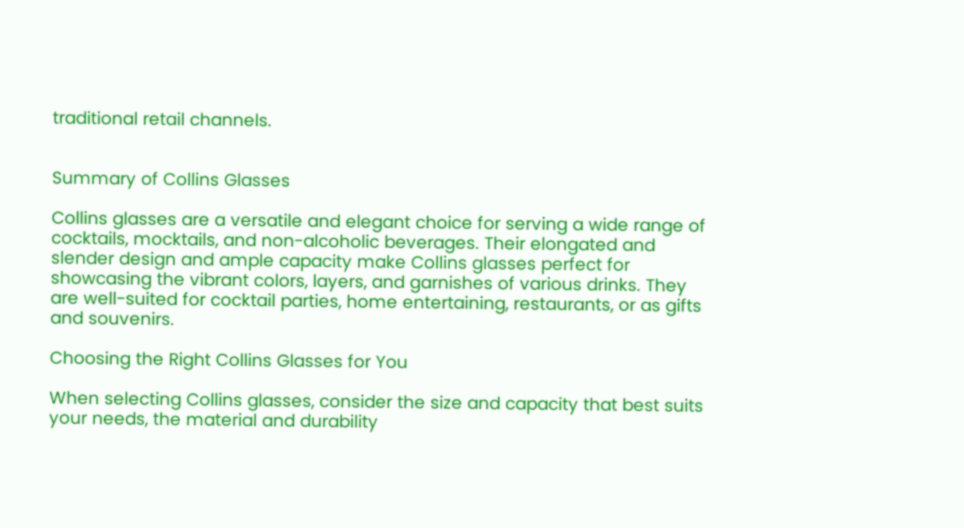traditional retail channels.


Summary of Collins Glasses

Collins glasses are a versatile and elegant choice for serving a wide range of cocktails, mocktails, and non-alcoholic beverages. Their elongated and slender design and ample capacity make Collins glasses perfect for showcasing the vibrant colors, layers, and garnishes of various drinks. They are well-suited for cocktail parties, home entertaining, restaurants, or as gifts and souvenirs.

Choosing the Right Collins Glasses for You

When selecting Collins glasses, consider the size and capacity that best suits your needs, the material and durability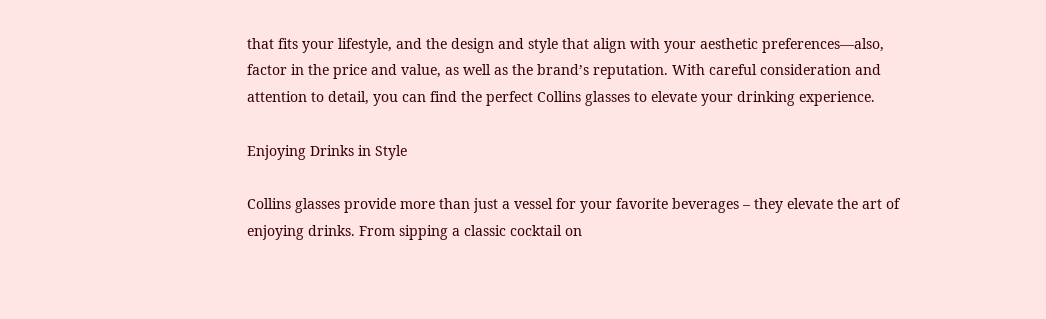that fits your lifestyle, and the design and style that align with your aesthetic preferences—also, factor in the price and value, as well as the brand’s reputation. With careful consideration and attention to detail, you can find the perfect Collins glasses to elevate your drinking experience.

Enjoying Drinks in Style

Collins glasses provide more than just a vessel for your favorite beverages – they elevate the art of enjoying drinks. From sipping a classic cocktail on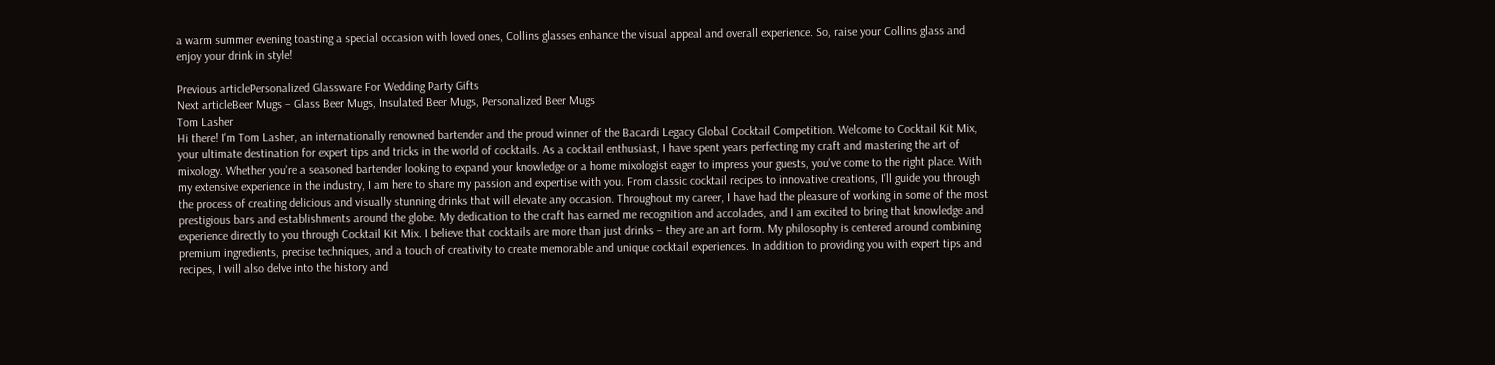a warm summer evening toasting a special occasion with loved ones, Collins glasses enhance the visual appeal and overall experience. So, raise your Collins glass and enjoy your drink in style!

Previous articlePersonalized Glassware For Wedding Party Gifts
Next articleBeer Mugs – Glass Beer Mugs, Insulated Beer Mugs, Personalized Beer Mugs
Tom Lasher
Hi there! I'm Tom Lasher, an internationally renowned bartender and the proud winner of the Bacardi Legacy Global Cocktail Competition. Welcome to Cocktail Kit Mix, your ultimate destination for expert tips and tricks in the world of cocktails. As a cocktail enthusiast, I have spent years perfecting my craft and mastering the art of mixology. Whether you're a seasoned bartender looking to expand your knowledge or a home mixologist eager to impress your guests, you've come to the right place. With my extensive experience in the industry, I am here to share my passion and expertise with you. From classic cocktail recipes to innovative creations, I'll guide you through the process of creating delicious and visually stunning drinks that will elevate any occasion. Throughout my career, I have had the pleasure of working in some of the most prestigious bars and establishments around the globe. My dedication to the craft has earned me recognition and accolades, and I am excited to bring that knowledge and experience directly to you through Cocktail Kit Mix. I believe that cocktails are more than just drinks – they are an art form. My philosophy is centered around combining premium ingredients, precise techniques, and a touch of creativity to create memorable and unique cocktail experiences. In addition to providing you with expert tips and recipes, I will also delve into the history and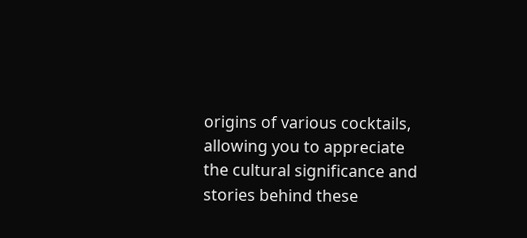origins of various cocktails, allowing you to appreciate the cultural significance and stories behind these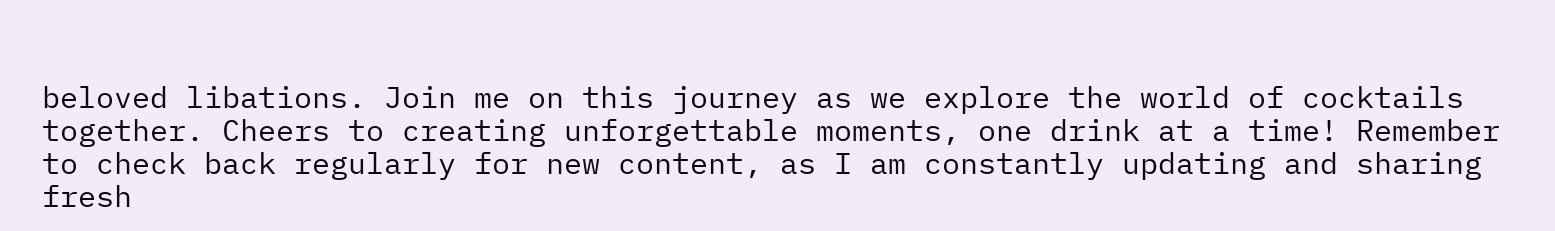beloved libations. Join me on this journey as we explore the world of cocktails together. Cheers to creating unforgettable moments, one drink at a time! Remember to check back regularly for new content, as I am constantly updating and sharing fresh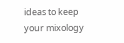ideas to keep your mixology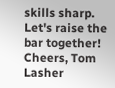skills sharp. Let's raise the bar together! Cheers, Tom Lasher